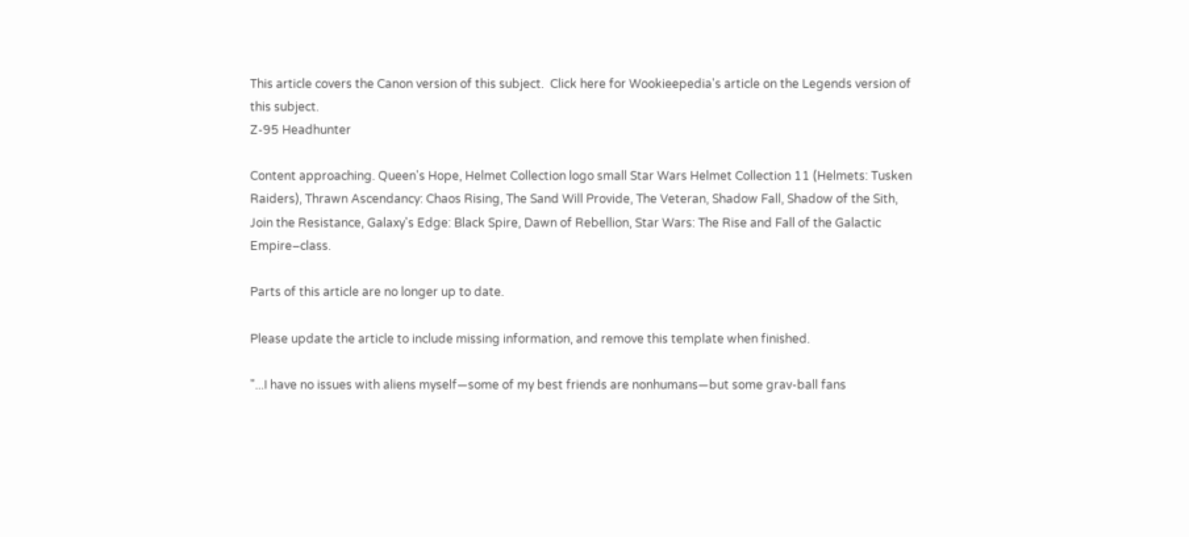This article covers the Canon version of this subject.  Click here for Wookieepedia's article on the Legends version of this subject.
Z-95 Headhunter

Content approaching. Queen's Hope, Helmet Collection logo small Star Wars Helmet Collection 11 (Helmets: Tusken Raiders), Thrawn Ascendancy: Chaos Rising, The Sand Will Provide, The Veteran, Shadow Fall, Shadow of the Sith, Join the Resistance, Galaxy's Edge: Black Spire, Dawn of Rebellion, Star Wars: The Rise and Fall of the Galactic Empire–class.

Parts of this article are no longer up to date.

Please update the article to include missing information, and remove this template when finished.

"...I have no issues with aliens myself—some of my best friends are nonhumans—but some grav-ball fans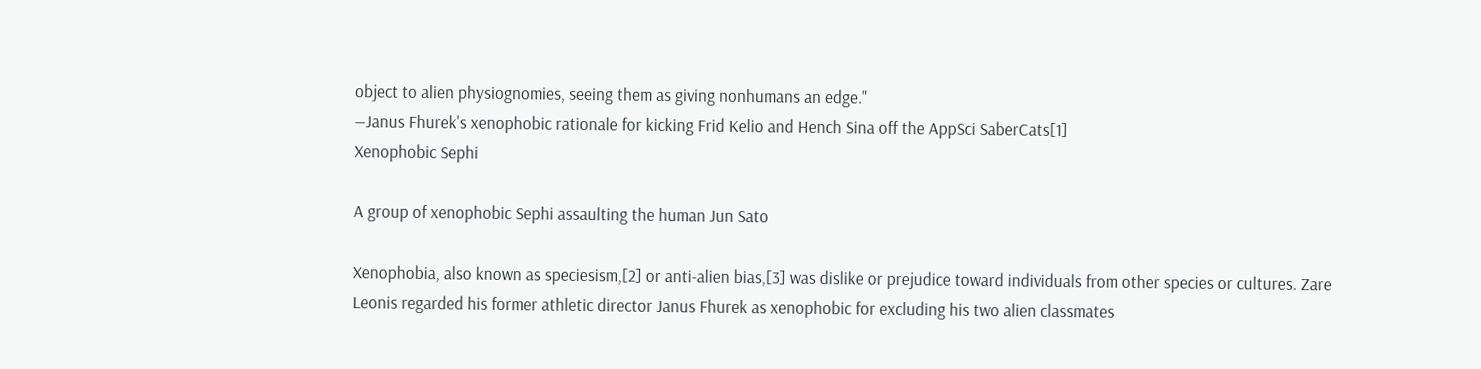object to alien physiognomies, seeing them as giving nonhumans an edge."
―Janus Fhurek's xenophobic rationale for kicking Frid Kelio and Hench Sina off the AppSci SaberCats[1]
Xenophobic Sephi

A group of xenophobic Sephi assaulting the human Jun Sato

Xenophobia, also known as speciesism,[2] or anti-alien bias,[3] was dislike or prejudice toward individuals from other species or cultures. Zare Leonis regarded his former athletic director Janus Fhurek as xenophobic for excluding his two alien classmates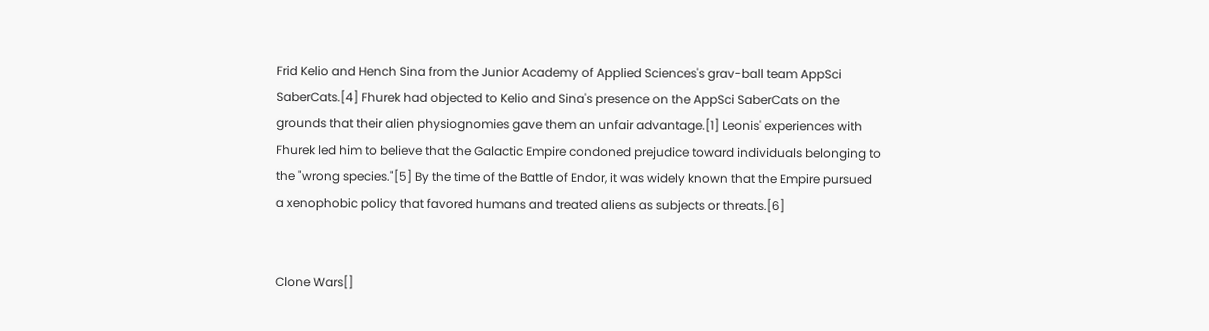Frid Kelio and Hench Sina from the Junior Academy of Applied Sciences's grav-ball team AppSci SaberCats.[4] Fhurek had objected to Kelio and Sina's presence on the AppSci SaberCats on the grounds that their alien physiognomies gave them an unfair advantage.[1] Leonis' experiences with Fhurek led him to believe that the Galactic Empire condoned prejudice toward individuals belonging to the "wrong species."[5] By the time of the Battle of Endor, it was widely known that the Empire pursued a xenophobic policy that favored humans and treated aliens as subjects or threats.[6]


Clone Wars[]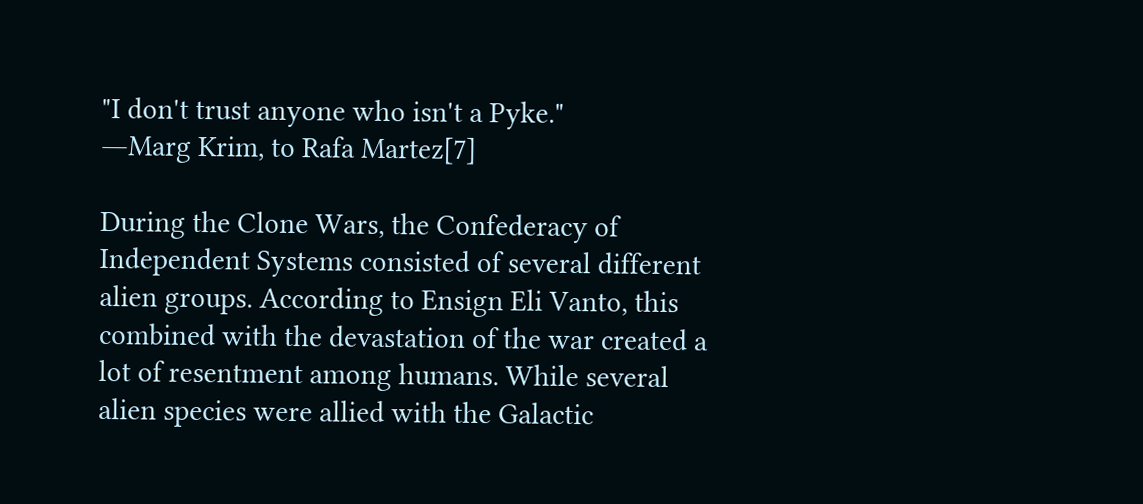"I don't trust anyone who isn't a Pyke."
―Marg Krim, to Rafa Martez[7]

During the Clone Wars, the Confederacy of Independent Systems consisted of several different alien groups. According to Ensign Eli Vanto, this combined with the devastation of the war created a lot of resentment among humans. While several alien species were allied with the Galactic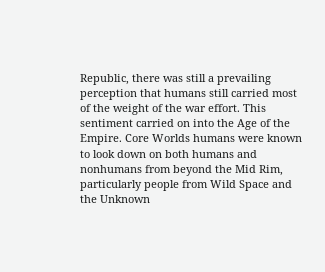Republic, there was still a prevailing perception that humans still carried most of the weight of the war effort. This sentiment carried on into the Age of the Empire. Core Worlds humans were known to look down on both humans and nonhumans from beyond the Mid Rim, particularly people from Wild Space and the Unknown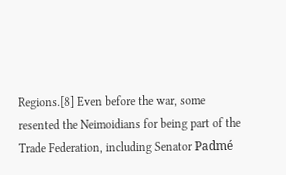Regions.[8] Even before the war, some resented the Neimoidians for being part of the Trade Federation, including Senator Padmé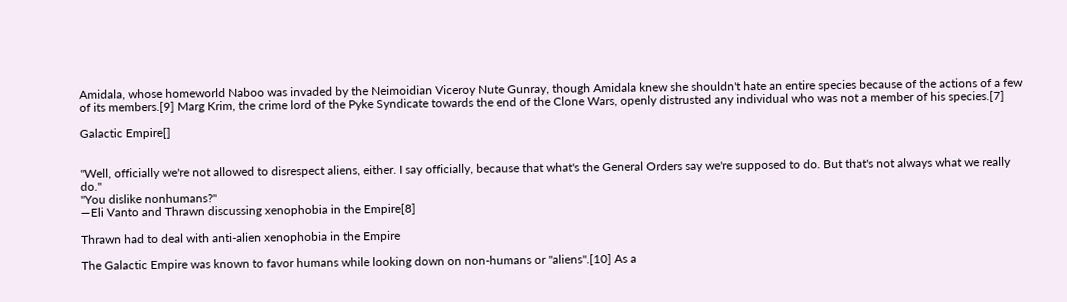Amidala, whose homeworld Naboo was invaded by the Neimoidian Viceroy Nute Gunray, though Amidala knew she shouldn't hate an entire species because of the actions of a few of its members.[9] Marg Krim, the crime lord of the Pyke Syndicate towards the end of the Clone Wars, openly distrusted any individual who was not a member of his species.[7]

Galactic Empire[]


"Well, officially we're not allowed to disrespect aliens, either. I say officially, because that what's the General Orders say we're supposed to do. But that's not always what we really do."
"You dislike nonhumans?"
―Eli Vanto and Thrawn discussing xenophobia in the Empire[8]

Thrawn had to deal with anti-alien xenophobia in the Empire

The Galactic Empire was known to favor humans while looking down on non-humans or "aliens".[10] As a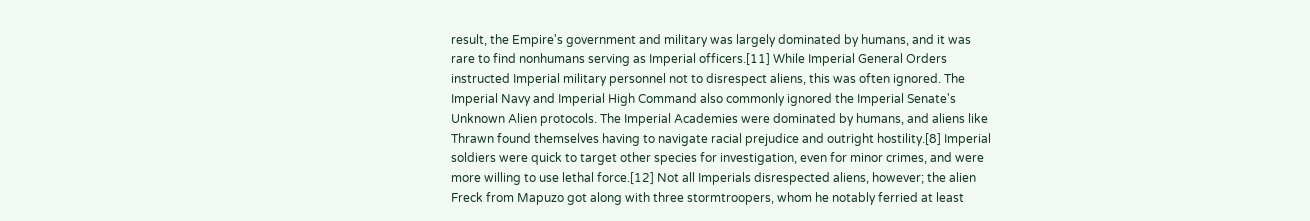result, the Empire's government and military was largely dominated by humans, and it was rare to find nonhumans serving as Imperial officers.[11] While Imperial General Orders instructed Imperial military personnel not to disrespect aliens, this was often ignored. The Imperial Navy and Imperial High Command also commonly ignored the Imperial Senate's Unknown Alien protocols. The Imperial Academies were dominated by humans, and aliens like Thrawn found themselves having to navigate racial prejudice and outright hostility.[8] Imperial soldiers were quick to target other species for investigation, even for minor crimes, and were more willing to use lethal force.[12] Not all Imperials disrespected aliens, however; the alien Freck from Mapuzo got along with three stormtroopers, whom he notably ferried at least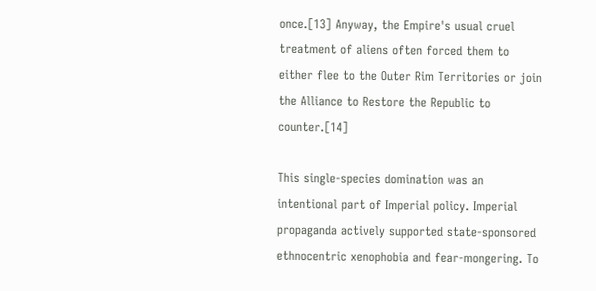once.[13] Anyway, the Empire's usual cruel treatment of aliens often forced them to either flee to the Outer Rim Territories or join the Alliance to Restore the Republic to counter.[14]

This single-species domination was an intentional part of Imperial policy. Imperial propaganda actively supported state-sponsored ethnocentric xenophobia and fear-mongering. To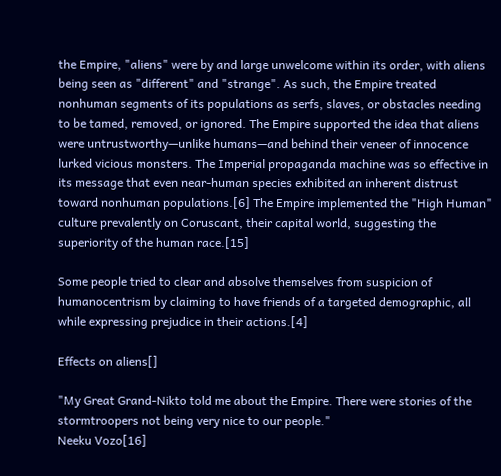the Empire, "aliens" were by and large unwelcome within its order, with aliens being seen as "different" and "strange". As such, the Empire treated nonhuman segments of its populations as serfs, slaves, or obstacles needing to be tamed, removed, or ignored. The Empire supported the idea that aliens were untrustworthy—unlike humans—and behind their veneer of innocence lurked vicious monsters. The Imperial propaganda machine was so effective in its message that even near-human species exhibited an inherent distrust toward nonhuman populations.[6] The Empire implemented the "High Human" culture prevalently on Coruscant, their capital world, suggesting the superiority of the human race.[15]

Some people tried to clear and absolve themselves from suspicion of humanocentrism by claiming to have friends of a targeted demographic, all while expressing prejudice in their actions.[4]

Effects on aliens[]

"My Great Grand-Nikto told me about the Empire. There were stories of the stormtroopers not being very nice to our people."
Neeku Vozo[16]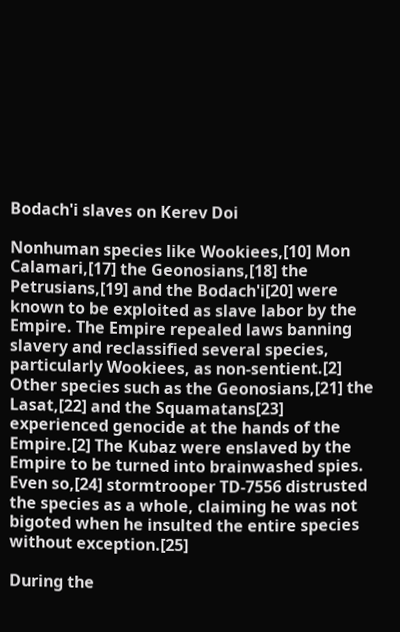Bodach'i slaves on Kerev Doi

Nonhuman species like Wookiees,[10] Mon Calamari,[17] the Geonosians,[18] the Petrusians,[19] and the Bodach'i[20] were known to be exploited as slave labor by the Empire. The Empire repealed laws banning slavery and reclassified several species, particularly Wookiees, as non-sentient.[2] Other species such as the Geonosians,[21] the Lasat,[22] and the Squamatans[23] experienced genocide at the hands of the Empire.[2] The Kubaz were enslaved by the Empire to be turned into brainwashed spies. Even so,[24] stormtrooper TD-7556 distrusted the species as a whole, claiming he was not bigoted when he insulted the entire species without exception.[25]

During the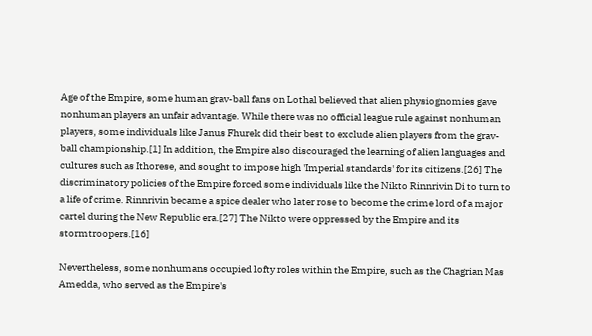Age of the Empire, some human grav-ball fans on Lothal believed that alien physiognomies gave nonhuman players an unfair advantage. While there was no official league rule against nonhuman players, some individuals like Janus Fhurek did their best to exclude alien players from the grav-ball championship.[1] In addition, the Empire also discouraged the learning of alien languages and cultures such as Ithorese, and sought to impose high 'Imperial standards' for its citizens.[26] The discriminatory policies of the Empire forced some individuals like the Nikto Rinnrivin Di to turn to a life of crime. Rinnrivin became a spice dealer who later rose to become the crime lord of a major cartel during the New Republic era.[27] The Nikto were oppressed by the Empire and its stormtroopers.[16]

Nevertheless, some nonhumans occupied lofty roles within the Empire, such as the Chagrian Mas Amedda, who served as the Empire's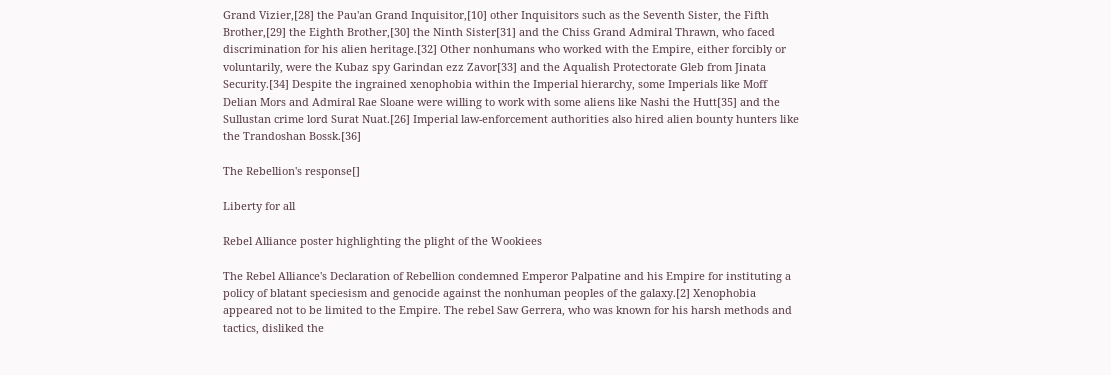Grand Vizier,[28] the Pau'an Grand Inquisitor,[10] other Inquisitors such as the Seventh Sister, the Fifth Brother,[29] the Eighth Brother,[30] the Ninth Sister[31] and the Chiss Grand Admiral Thrawn, who faced discrimination for his alien heritage.[32] Other nonhumans who worked with the Empire, either forcibly or voluntarily, were the Kubaz spy Garindan ezz Zavor[33] and the Aqualish Protectorate Gleb from Jinata Security.[34] Despite the ingrained xenophobia within the Imperial hierarchy, some Imperials like Moff Delian Mors and Admiral Rae Sloane were willing to work with some aliens like Nashi the Hutt[35] and the Sullustan crime lord Surat Nuat.[26] Imperial law-enforcement authorities also hired alien bounty hunters like the Trandoshan Bossk.[36]

The Rebellion's response[]

Liberty for all

Rebel Alliance poster highlighting the plight of the Wookiees

The Rebel Alliance's Declaration of Rebellion condemned Emperor Palpatine and his Empire for instituting a policy of blatant speciesism and genocide against the nonhuman peoples of the galaxy.[2] Xenophobia appeared not to be limited to the Empire. The rebel Saw Gerrera, who was known for his harsh methods and tactics, disliked the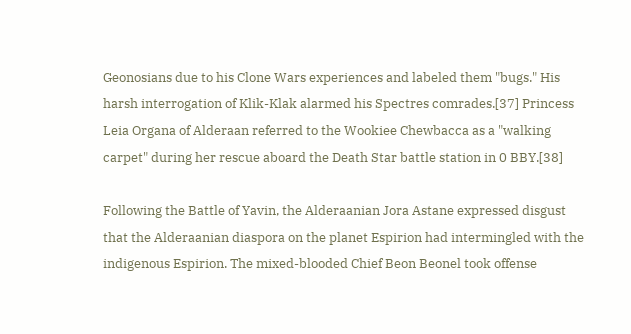Geonosians due to his Clone Wars experiences and labeled them "bugs." His harsh interrogation of Klik-Klak alarmed his Spectres comrades.[37] Princess Leia Organa of Alderaan referred to the Wookiee Chewbacca as a "walking carpet" during her rescue aboard the Death Star battle station in 0 BBY.[38]

Following the Battle of Yavin, the Alderaanian Jora Astane expressed disgust that the Alderaanian diaspora on the planet Espirion had intermingled with the indigenous Espirion. The mixed-blooded Chief Beon Beonel took offense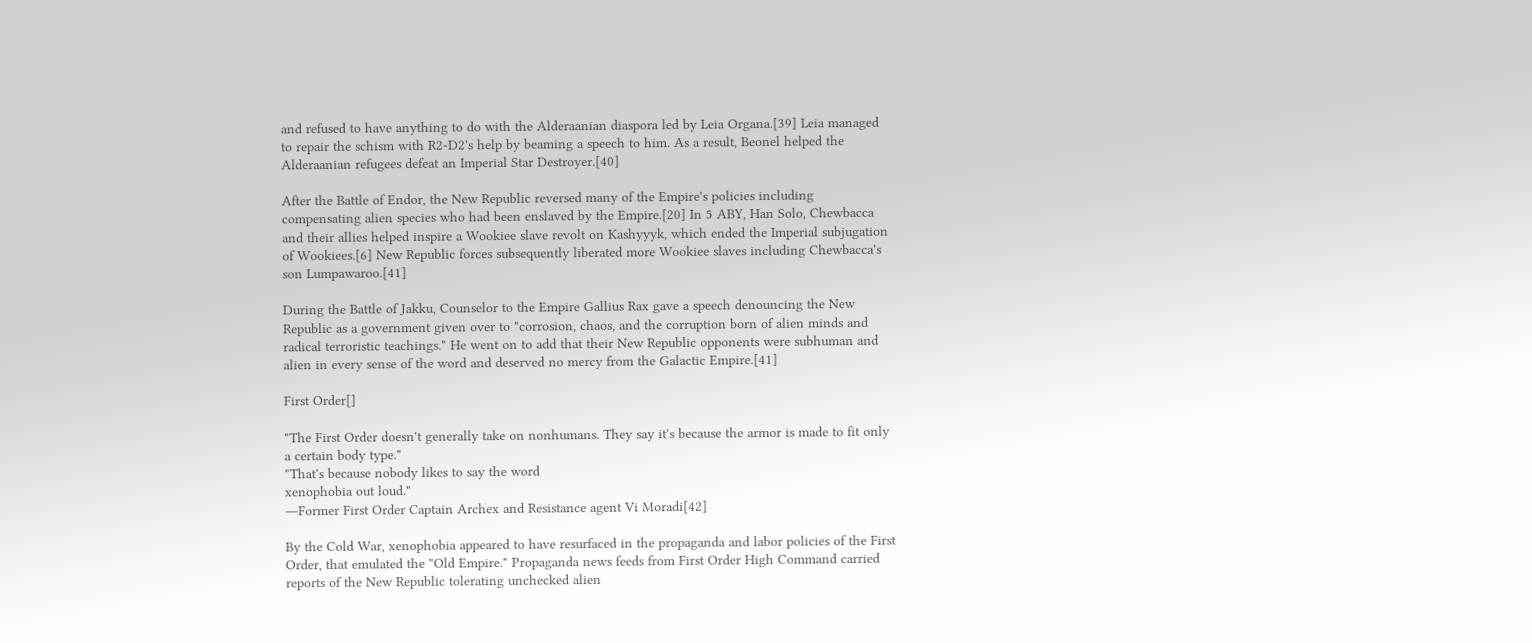and refused to have anything to do with the Alderaanian diaspora led by Leia Organa.[39] Leia managed to repair the schism with R2-D2's help by beaming a speech to him. As a result, Beonel helped the Alderaanian refugees defeat an Imperial Star Destroyer.[40]

After the Battle of Endor, the New Republic reversed many of the Empire's policies including compensating alien species who had been enslaved by the Empire.[20] In 5 ABY, Han Solo, Chewbacca and their allies helped inspire a Wookiee slave revolt on Kashyyyk, which ended the Imperial subjugation of Wookiees.[6] New Republic forces subsequently liberated more Wookiee slaves including Chewbacca's son Lumpawaroo.[41]

During the Battle of Jakku, Counselor to the Empire Gallius Rax gave a speech denouncing the New Republic as a government given over to "corrosion, chaos, and the corruption born of alien minds and radical terroristic teachings." He went on to add that their New Republic opponents were subhuman and alien in every sense of the word and deserved no mercy from the Galactic Empire.[41]

First Order[]

"The First Order doesn't generally take on nonhumans. They say it's because the armor is made to fit only a certain body type."
"That's because nobody likes to say the word
xenophobia out loud."
―Former First Order Captain Archex and Resistance agent Vi Moradi[42]

By the Cold War, xenophobia appeared to have resurfaced in the propaganda and labor policies of the First Order, that emulated the "Old Empire." Propaganda news feeds from First Order High Command carried reports of the New Republic tolerating unchecked alien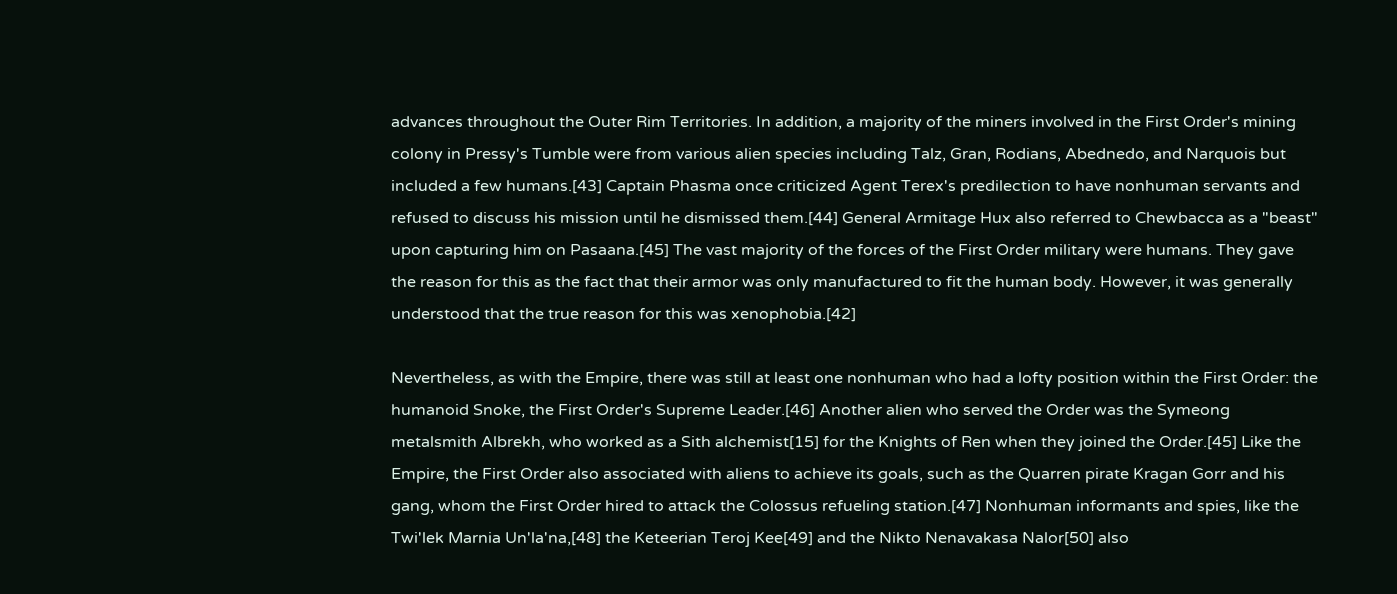advances throughout the Outer Rim Territories. In addition, a majority of the miners involved in the First Order's mining colony in Pressy's Tumble were from various alien species including Talz, Gran, Rodians, Abednedo, and Narquois but included a few humans.[43] Captain Phasma once criticized Agent Terex's predilection to have nonhuman servants and refused to discuss his mission until he dismissed them.[44] General Armitage Hux also referred to Chewbacca as a "beast" upon capturing him on Pasaana.[45] The vast majority of the forces of the First Order military were humans. They gave the reason for this as the fact that their armor was only manufactured to fit the human body. However, it was generally understood that the true reason for this was xenophobia.[42]

Nevertheless, as with the Empire, there was still at least one nonhuman who had a lofty position within the First Order: the humanoid Snoke, the First Order's Supreme Leader.[46] Another alien who served the Order was the Symeong metalsmith Albrekh, who worked as a Sith alchemist[15] for the Knights of Ren when they joined the Order.[45] Like the Empire, the First Order also associated with aliens to achieve its goals, such as the Quarren pirate Kragan Gorr and his gang, whom the First Order hired to attack the Colossus refueling station.[47] Nonhuman informants and spies, like the Twi'lek Marnia Un'la'na,[48] the Keteerian Teroj Kee[49] and the Nikto Nenavakasa Nalor[50] also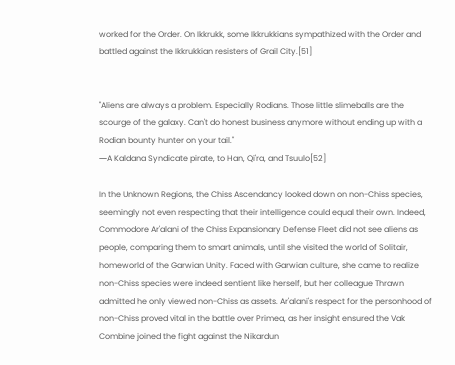worked for the Order. On Ikkrukk, some Ikkrukkians sympathized with the Order and battled against the Ikkrukkian resisters of Grail City.[51]


"Aliens are always a problem. Especially Rodians. Those little slimeballs are the scourge of the galaxy. Can't do honest business anymore without ending up with a Rodian bounty hunter on your tail."
―A Kaldana Syndicate pirate, to Han, Qi'ra, and Tsuulo[52]

In the Unknown Regions, the Chiss Ascendancy looked down on non-Chiss species, seemingly not even respecting that their intelligence could equal their own. Indeed, Commodore Ar'alani of the Chiss Expansionary Defense Fleet did not see aliens as people, comparing them to smart animals, until she visited the world of Solitair, homeworld of the Garwian Unity. Faced with Garwian culture, she came to realize non-Chiss species were indeed sentient like herself, but her colleague Thrawn admitted he only viewed non-Chiss as assets. Ar'alani's respect for the personhood of non-Chiss proved vital in the battle over Primea, as her insight ensured the Vak Combine joined the fight against the Nikardun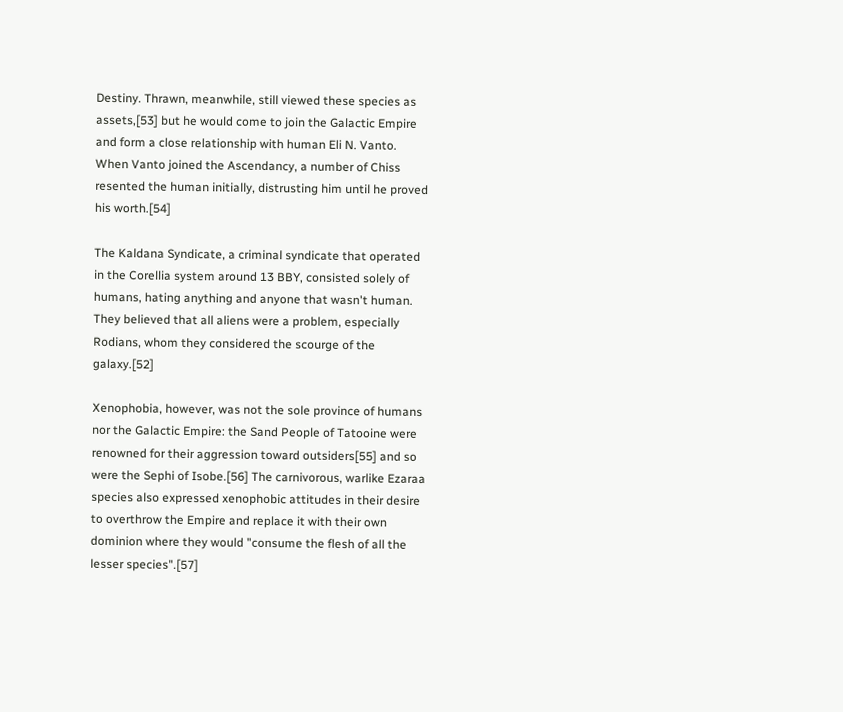Destiny. Thrawn, meanwhile, still viewed these species as assets,[53] but he would come to join the Galactic Empire and form a close relationship with human Eli N. Vanto. When Vanto joined the Ascendancy, a number of Chiss resented the human initially, distrusting him until he proved his worth.[54]

The Kaldana Syndicate, a criminal syndicate that operated in the Corellia system around 13 BBY, consisted solely of humans, hating anything and anyone that wasn't human. They believed that all aliens were a problem, especially Rodians, whom they considered the scourge of the galaxy.[52]

Xenophobia, however, was not the sole province of humans nor the Galactic Empire: the Sand People of Tatooine were renowned for their aggression toward outsiders[55] and so were the Sephi of Isobe.[56] The carnivorous, warlike Ezaraa species also expressed xenophobic attitudes in their desire to overthrow the Empire and replace it with their own dominion where they would "consume the flesh of all the lesser species".[57]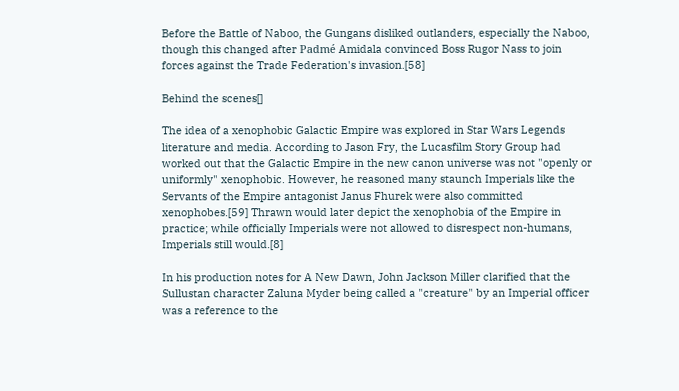Before the Battle of Naboo, the Gungans disliked outlanders, especially the Naboo, though this changed after Padmé Amidala convinced Boss Rugor Nass to join forces against the Trade Federation's invasion.[58]

Behind the scenes[]

The idea of a xenophobic Galactic Empire was explored in Star Wars Legends literature and media. According to Jason Fry, the Lucasfilm Story Group had worked out that the Galactic Empire in the new canon universe was not "openly or uniformly" xenophobic. However, he reasoned many staunch Imperials like the Servants of the Empire antagonist Janus Fhurek were also committed xenophobes.[59] Thrawn would later depict the xenophobia of the Empire in practice; while officially Imperials were not allowed to disrespect non-humans, Imperials still would.[8]

In his production notes for A New Dawn, John Jackson Miller clarified that the Sullustan character Zaluna Myder being called a "creature" by an Imperial officer was a reference to the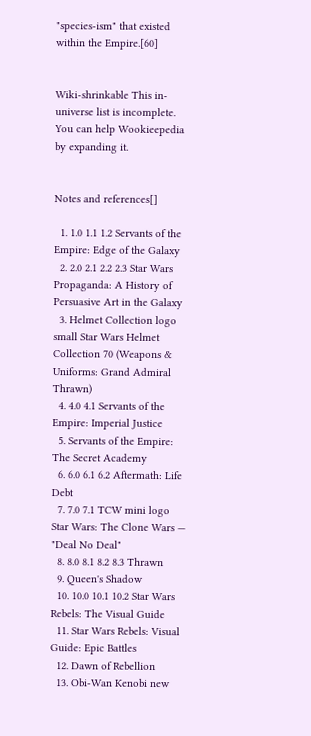"species-ism" that existed within the Empire.[60]


Wiki-shrinkable This in-universe list is incomplete. You can help Wookieepedia by expanding it.


Notes and references[]

  1. 1.0 1.1 1.2 Servants of the Empire: Edge of the Galaxy
  2. 2.0 2.1 2.2 2.3 Star Wars Propaganda: A History of Persuasive Art in the Galaxy
  3. Helmet Collection logo small Star Wars Helmet Collection 70 (Weapons & Uniforms: Grand Admiral Thrawn)
  4. 4.0 4.1 Servants of the Empire: Imperial Justice
  5. Servants of the Empire: The Secret Academy
  6. 6.0 6.1 6.2 Aftermath: Life Debt
  7. 7.0 7.1 TCW mini logo Star Wars: The Clone Wars — "Deal No Deal"
  8. 8.0 8.1 8.2 8.3 Thrawn
  9. Queen's Shadow
  10. 10.0 10.1 10.2 Star Wars Rebels: The Visual Guide
  11. Star Wars Rebels: Visual Guide: Epic Battles
  12. Dawn of Rebellion
  13. Obi-Wan Kenobi new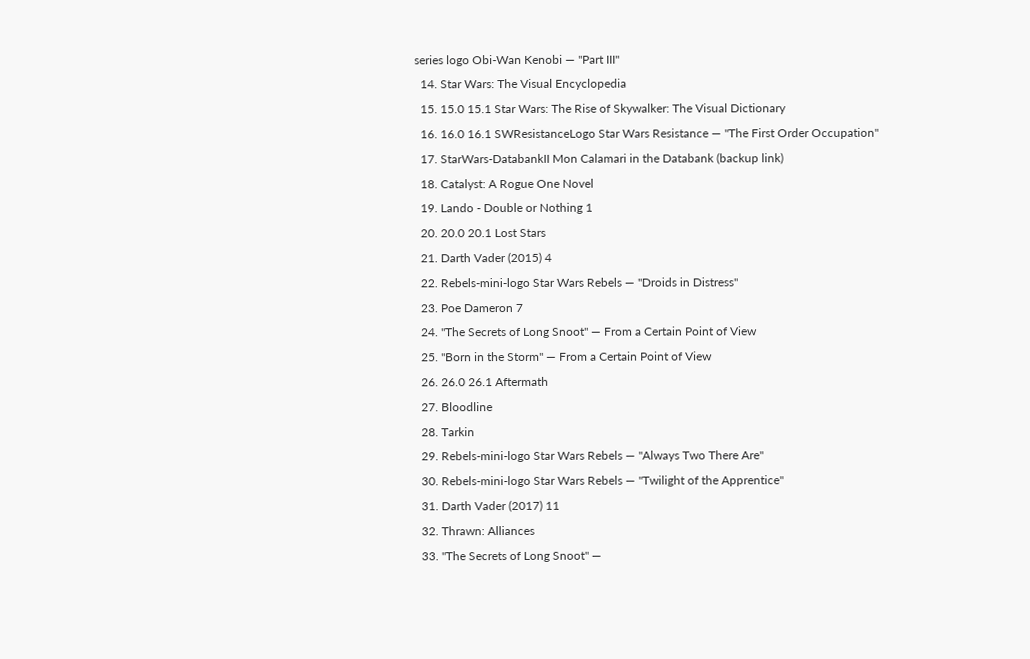series logo Obi-Wan Kenobi — "Part III"
  14. Star Wars: The Visual Encyclopedia
  15. 15.0 15.1 Star Wars: The Rise of Skywalker: The Visual Dictionary
  16. 16.0 16.1 SWResistanceLogo Star Wars Resistance — "The First Order Occupation"
  17. StarWars-DatabankII Mon Calamari in the Databank (backup link)
  18. Catalyst: A Rogue One Novel
  19. Lando - Double or Nothing 1
  20. 20.0 20.1 Lost Stars
  21. Darth Vader (2015) 4
  22. Rebels-mini-logo Star Wars Rebels — "Droids in Distress"
  23. Poe Dameron 7
  24. "The Secrets of Long Snoot" — From a Certain Point of View
  25. "Born in the Storm" — From a Certain Point of View
  26. 26.0 26.1 Aftermath
  27. Bloodline
  28. Tarkin
  29. Rebels-mini-logo Star Wars Rebels — "Always Two There Are"
  30. Rebels-mini-logo Star Wars Rebels — "Twilight of the Apprentice"
  31. Darth Vader (2017) 11
  32. Thrawn: Alliances
  33. "The Secrets of Long Snoot" —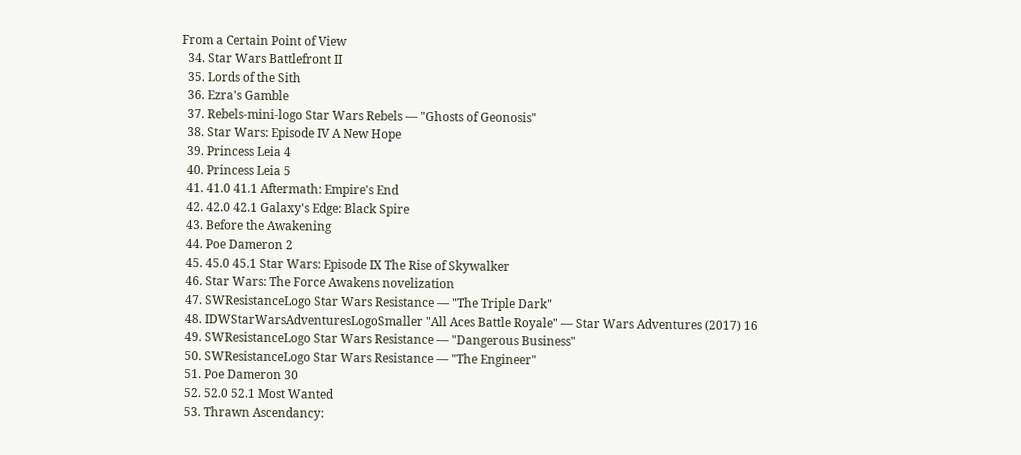From a Certain Point of View
  34. Star Wars Battlefront II
  35. Lords of the Sith
  36. Ezra's Gamble
  37. Rebels-mini-logo Star Wars Rebels — "Ghosts of Geonosis"
  38. Star Wars: Episode IV A New Hope
  39. Princess Leia 4
  40. Princess Leia 5
  41. 41.0 41.1 Aftermath: Empire's End
  42. 42.0 42.1 Galaxy's Edge: Black Spire
  43. Before the Awakening
  44. Poe Dameron 2
  45. 45.0 45.1 Star Wars: Episode IX The Rise of Skywalker
  46. Star Wars: The Force Awakens novelization
  47. SWResistanceLogo Star Wars Resistance — "The Triple Dark"
  48. IDWStarWarsAdventuresLogoSmaller "All Aces Battle Royale" — Star Wars Adventures (2017) 16
  49. SWResistanceLogo Star Wars Resistance — "Dangerous Business"
  50. SWResistanceLogo Star Wars Resistance — "The Engineer"
  51. Poe Dameron 30
  52. 52.0 52.1 Most Wanted
  53. Thrawn Ascendancy: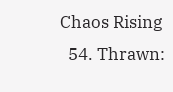Chaos Rising
  54. Thrawn: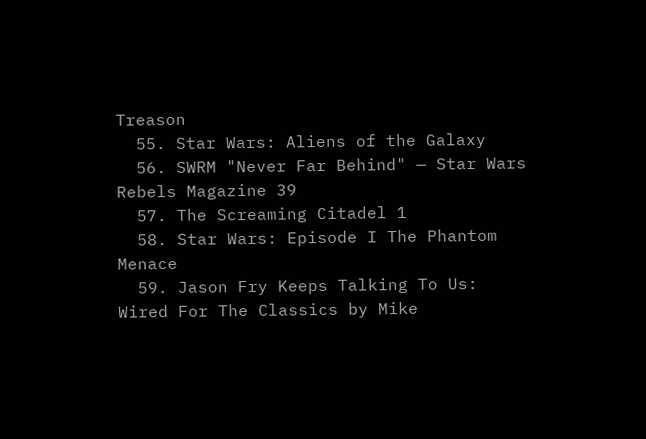Treason
  55. Star Wars: Aliens of the Galaxy
  56. SWRM "Never Far Behind" — Star Wars Rebels Magazine 39
  57. The Screaming Citadel 1
  58. Star Wars: Episode I The Phantom Menace
  59. Jason Fry Keeps Talking To Us: Wired For The Classics by Mike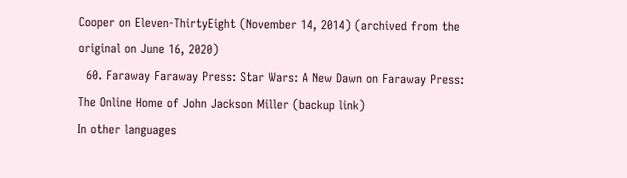Cooper on Eleven-ThirtyEight (November 14, 2014) (archived from the original on June 16, 2020)
  60. Faraway Faraway Press: Star Wars: A New Dawn on Faraway Press: The Online Home of John Jackson Miller (backup link)
In other languages